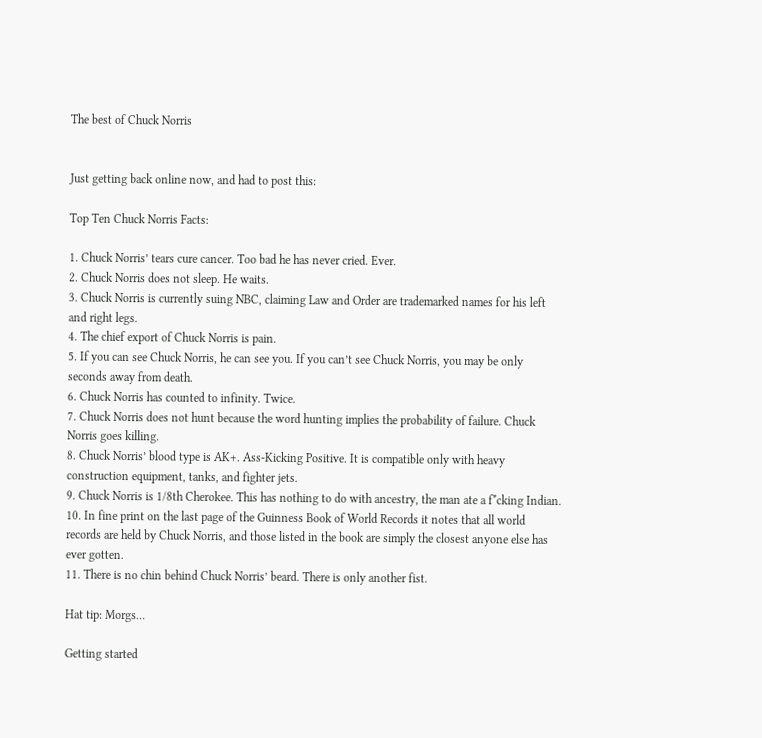The best of Chuck Norris


Just getting back online now, and had to post this:

Top Ten Chuck Norris Facts:

1. Chuck Norris’ tears cure cancer. Too bad he has never cried. Ever.
2. Chuck Norris does not sleep. He waits.
3. Chuck Norris is currently suing NBC, claiming Law and Order are trademarked names for his left and right legs.
4. The chief export of Chuck Norris is pain.
5. If you can see Chuck Norris, he can see you. If you can’t see Chuck Norris, you may be only seconds away from death.
6. Chuck Norris has counted to infinity. Twice.
7. Chuck Norris does not hunt because the word hunting implies the probability of failure. Chuck Norris goes killing.
8. Chuck Norris’ blood type is AK+. Ass-Kicking Positive. It is compatible only with heavy construction equipment, tanks, and fighter jets.
9. Chuck Norris is 1/8th Cherokee. This has nothing to do with ancestry, the man ate a f*cking Indian.
10. In fine print on the last page of the Guinness Book of World Records it notes that all world records are held by Chuck Norris, and those listed in the book are simply the closest anyone else has ever gotten.
11. There is no chin behind Chuck Norris’ beard. There is only another fist.

Hat tip: Morgs…

Getting started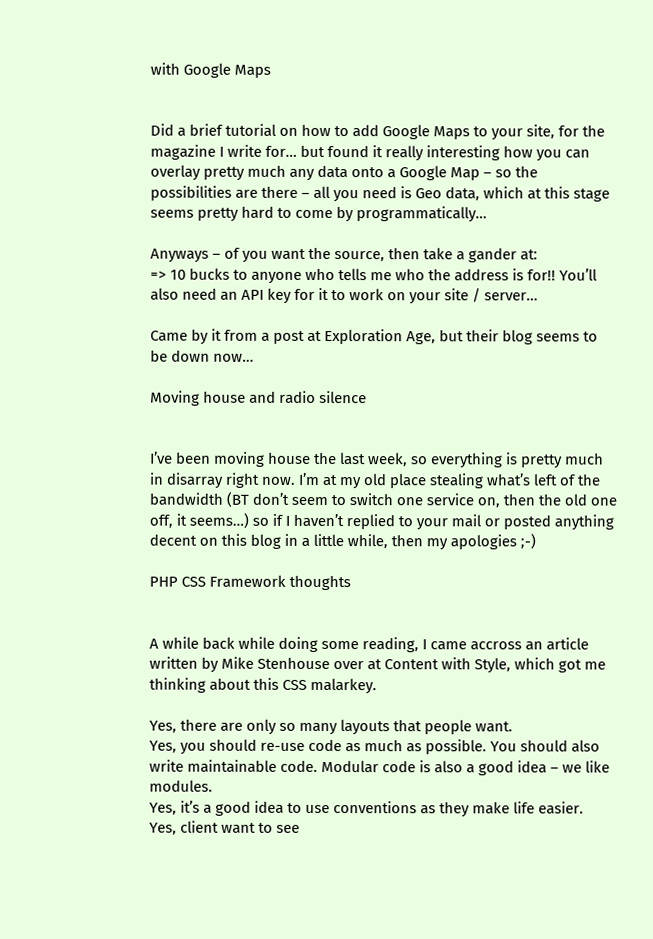with Google Maps


Did a brief tutorial on how to add Google Maps to your site, for the magazine I write for… but found it really interesting how you can overlay pretty much any data onto a Google Map – so the possibilities are there – all you need is Geo data, which at this stage seems pretty hard to come by programmatically…

Anyways – of you want the source, then take a gander at:
=> 10 bucks to anyone who tells me who the address is for!! You’ll also need an API key for it to work on your site / server…

Came by it from a post at Exploration Age, but their blog seems to be down now…

Moving house and radio silence


I’ve been moving house the last week, so everything is pretty much in disarray right now. I’m at my old place stealing what’s left of the bandwidth (BT don’t seem to switch one service on, then the old one off, it seems…) so if I haven’t replied to your mail or posted anything decent on this blog in a little while, then my apologies ;-)

PHP CSS Framework thoughts


A while back while doing some reading, I came accross an article written by Mike Stenhouse over at Content with Style, which got me thinking about this CSS malarkey.

Yes, there are only so many layouts that people want.
Yes, you should re-use code as much as possible. You should also write maintainable code. Modular code is also a good idea – we like modules.
Yes, it’s a good idea to use conventions as they make life easier.
Yes, client want to see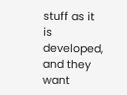stuff as it is developed, and they want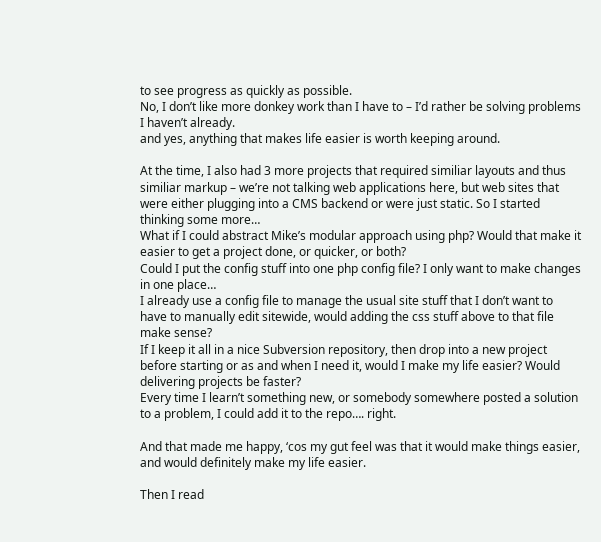to see progress as quickly as possible.
No, I don’t like more donkey work than I have to – I’d rather be solving problems I haven’t already.
and yes, anything that makes life easier is worth keeping around.

At the time, I also had 3 more projects that required similiar layouts and thus similiar markup – we’re not talking web applications here, but web sites that were either plugging into a CMS backend or were just static. So I started thinking some more…
What if I could abstract Mike’s modular approach using php? Would that make it easier to get a project done, or quicker, or both?
Could I put the config stuff into one php config file? I only want to make changes in one place…
I already use a config file to manage the usual site stuff that I don’t want to have to manually edit sitewide, would adding the css stuff above to that file make sense?
If I keep it all in a nice Subversion repository, then drop into a new project before starting or as and when I need it, would I make my life easier? Would delivering projects be faster?
Every time I learn’t something new, or somebody somewhere posted a solution to a problem, I could add it to the repo…. right.

And that made me happy, ‘cos my gut feel was that it would make things easier, and would definitely make my life easier.

Then I read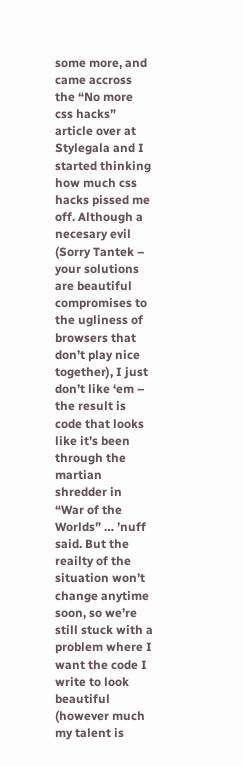some more, and came accross the “No more css hacks” article over at Stylegala and I started thinking how much css hacks pissed me off. Although a necesary evil (Sorry Tantek – your solutions are beautiful compromises to the ugliness of browsers that don’t play nice together), I just don’t like ‘em – the result is code that looks like it’s been through the martian shredder in “War of the Worlds” … ’nuff said. But the reailty of the situation won’t change anytime soon, so we’re still stuck with a problem where I want the code I write to look beautiful (however much my talent is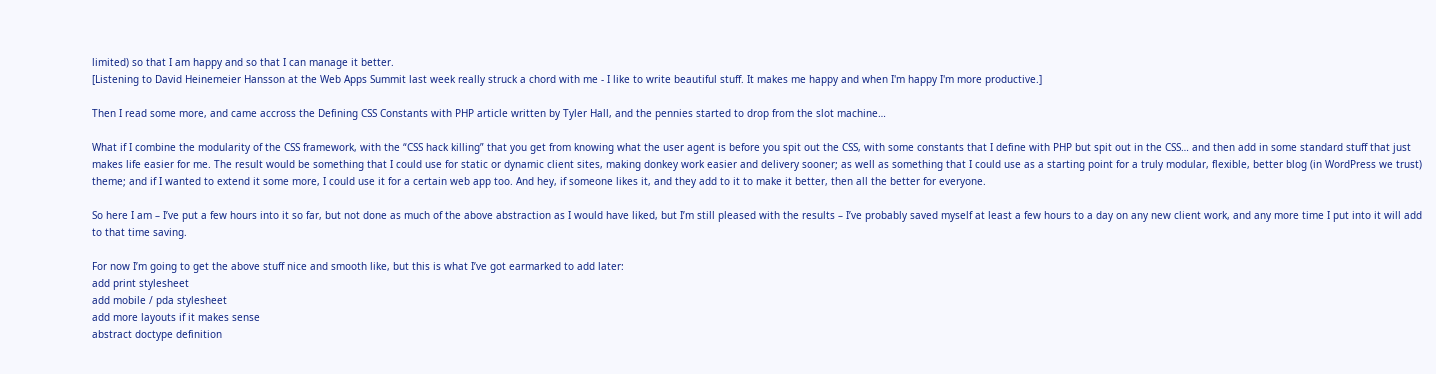limited) so that I am happy and so that I can manage it better.
[Listening to David Heinemeier Hansson at the Web Apps Summit last week really struck a chord with me - I like to write beautiful stuff. It makes me happy and when I'm happy I'm more productive.]

Then I read some more, and came accross the Defining CSS Constants with PHP article written by Tyler Hall, and the pennies started to drop from the slot machine…

What if I combine the modularity of the CSS framework, with the “CSS hack killing” that you get from knowing what the user agent is before you spit out the CSS, with some constants that I define with PHP but spit out in the CSS… and then add in some standard stuff that just makes life easier for me. The result would be something that I could use for static or dynamic client sites, making donkey work easier and delivery sooner; as well as something that I could use as a starting point for a truly modular, flexible, better blog (in WordPress we trust) theme; and if I wanted to extend it some more, I could use it for a certain web app too. And hey, if someone likes it, and they add to it to make it better, then all the better for everyone.

So here I am – I’ve put a few hours into it so far, but not done as much of the above abstraction as I would have liked, but I’m still pleased with the results – I’ve probably saved myself at least a few hours to a day on any new client work, and any more time I put into it will add to that time saving.

For now I’m going to get the above stuff nice and smooth like, but this is what I’ve got earmarked to add later:
add print stylesheet
add mobile / pda stylesheet
add more layouts if it makes sense
abstract doctype definition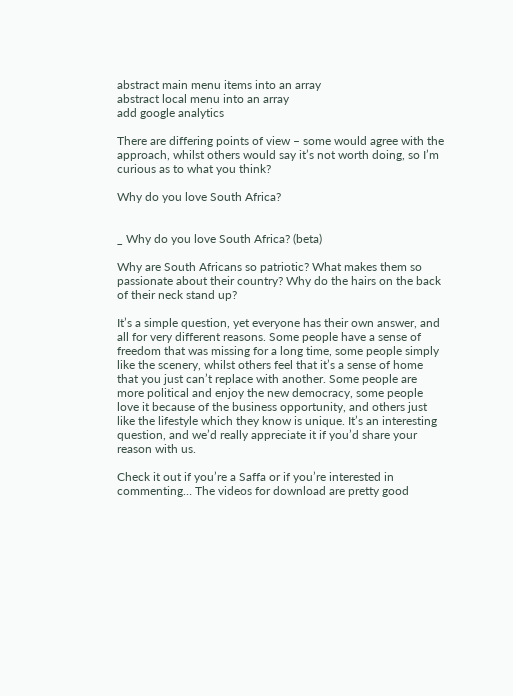abstract main menu items into an array
abstract local menu into an array
add google analytics

There are differing points of view – some would agree with the approach, whilst others would say it’s not worth doing, so I’m curious as to what you think?

Why do you love South Africa?


_ Why do you love South Africa? (beta)

Why are South Africans so patriotic? What makes them so passionate about their country? Why do the hairs on the back of their neck stand up?

It’s a simple question, yet everyone has their own answer, and all for very different reasons. Some people have a sense of freedom that was missing for a long time, some people simply like the scenery, whilst others feel that it’s a sense of home that you just can’t replace with another. Some people are more political and enjoy the new democracy, some people love it because of the business opportunity, and others just like the lifestyle which they know is unique. It’s an interesting question, and we’d really appreciate it if you’d share your reason with us.

Check it out if you’re a Saffa or if you’re interested in commenting… The videos for download are pretty good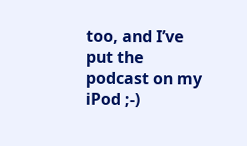too, and I’ve put the podcast on my iPod ;-)